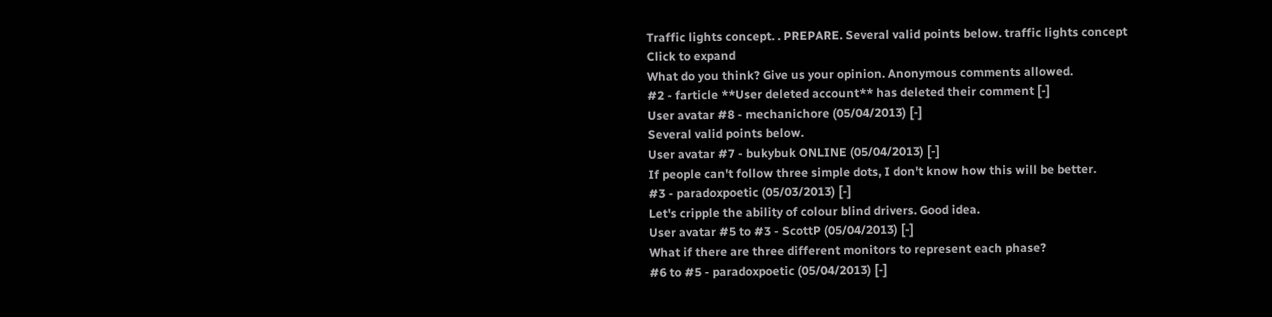Traffic lights concept. . PREPARE. Several valid points below. traffic lights concept
Click to expand
What do you think? Give us your opinion. Anonymous comments allowed.
#2 - farticle **User deleted account** has deleted their comment [-]
User avatar #8 - mechanichore (05/04/2013) [-]
Several valid points below.
User avatar #7 - bukybuk ONLINE (05/04/2013) [-]
If people can't follow three simple dots, I don't know how this will be better.
#3 - paradoxpoetic (05/03/2013) [-]
Let's cripple the ability of colour blind drivers. Good idea.
User avatar #5 to #3 - ScottP (05/04/2013) [-]
What if there are three different monitors to represent each phase?
#6 to #5 - paradoxpoetic (05/04/2013) [-]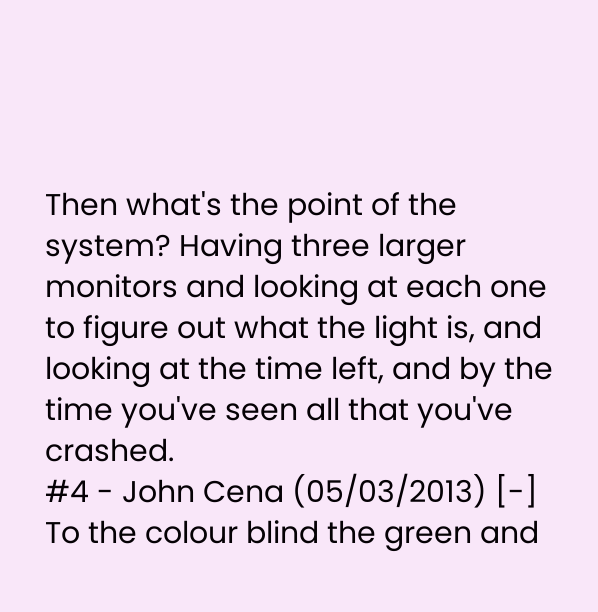Then what's the point of the system? Having three larger monitors and looking at each one to figure out what the light is, and looking at the time left, and by the time you've seen all that you've crashed.
#4 - John Cena (05/03/2013) [-]
To the colour blind the green and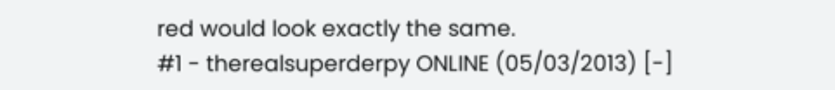red would look exactly the same.
#1 - therealsuperderpy ONLINE (05/03/2013) [-]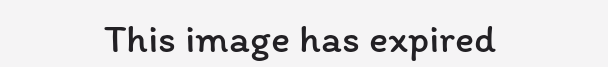This image has expired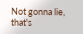Not gonna lie, that's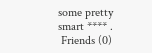some pretty smart **** .
 Friends (0)